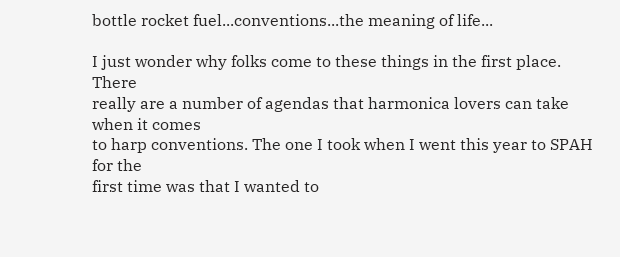bottle rocket fuel...conventions...the meaning of life...

I just wonder why folks come to these things in the first place. There
really are a number of agendas that harmonica lovers can take when it comes
to harp conventions. The one I took when I went this year to SPAH for the
first time was that I wanted to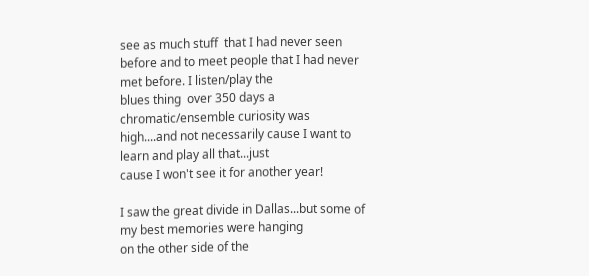see as much stuff  that I had never seen
before and to meet people that I had never met before. I listen/play the
blues thing  over 350 days a chromatic/ensemble curiosity was
high....and not necessarily cause I want to learn and play all that...just
cause I won't see it for another year!

I saw the great divide in Dallas...but some of my best memories were hanging
on the other side of the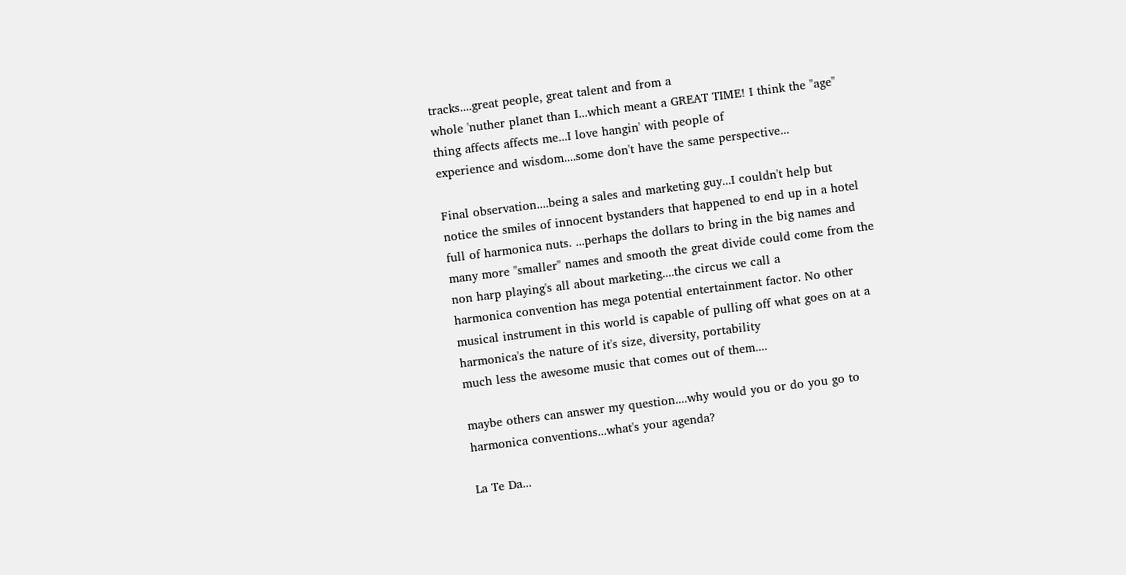tracks....great people, great talent and from a
whole 'nuther planet than I...which meant a GREAT TIME! I think the "age"
thing affects affects me...I love hangin' with people of
experience and wisdom....some don't have the same perspective...

Final observation....being a sales and marketing guy...I couldn't help but
notice the smiles of innocent bystanders that happened to end up in a hotel
full of harmonica nuts. ...perhaps the dollars to bring in the big names and
many more "smaller" names and smooth the great divide could come from the
non harp playing's all about marketing....the circus we call a
harmonica convention has mega potential entertainment factor. No other
musical instrument in this world is capable of pulling off what goes on at a
harmonica's the nature of it's size, diversity, portability
much less the awesome music that comes out of them....

maybe others can answer my question....why would you or do you go to
harmonica conventions...what's your agenda?

La Te Da...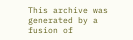This archive was generated by a fusion of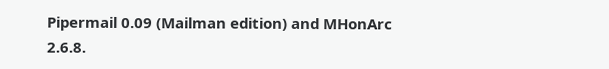Pipermail 0.09 (Mailman edition) and MHonArc 2.6.8.